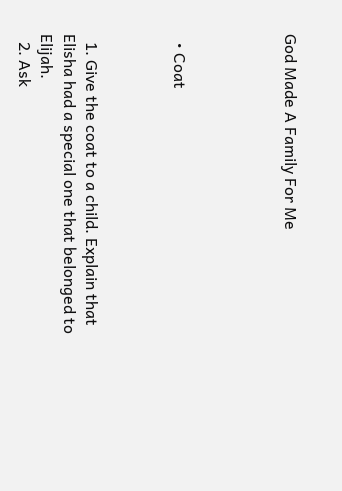God Made A Family For Me




  • Coat



  1. Give the coat to a child. Explain that Elisha had a special one that belonged to Elijah.
  2. Ask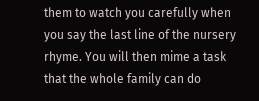them to watch you carefully when you say the last line of the nursery rhyme. You will then mime a task that the whole family can do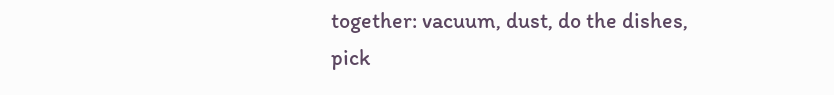together: vacuum, dust, do the dishes, pick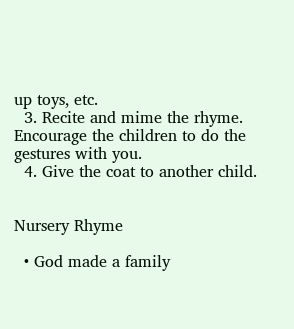up toys, etc.
  3. Recite and mime the rhyme. Encourage the children to do the gestures with you.
  4. Give the coat to another child.


Nursery Rhyme

  • God made a family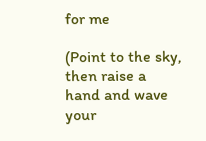for me

(Point to the sky, then raise a hand and wave your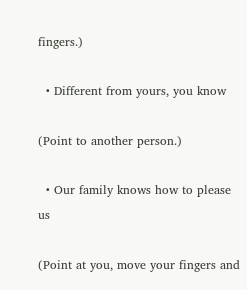fingers.)

  • Different from yours, you know

(Point to another person.)

  • Our family knows how to please us

(Point at you, move your fingers and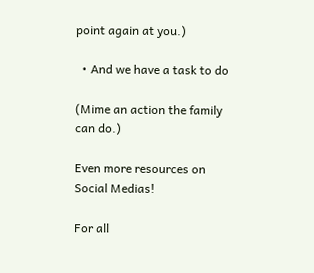point again at you.)

  • And we have a task to do

(Mime an action the family can do.)

Even more resources on Social Medias!

For all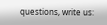questions, write us: